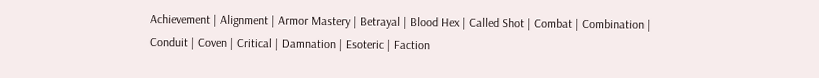Achievement | Alignment | Armor Mastery | Betrayal | Blood Hex | Called Shot | Combat | Combination | Conduit | Coven | Critical | Damnation | Esoteric | Faction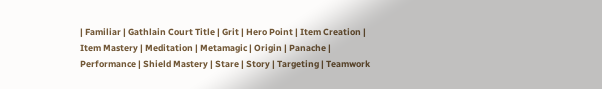| Familiar | Gathlain Court Title | Grit | Hero Point | Item Creation | Item Mastery | Meditation | Metamagic | Origin | Panache | Performance | Shield Mastery | Stare | Story | Targeting | Teamwork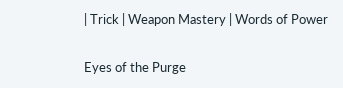| Trick | Weapon Mastery | Words of Power

Eyes of the Purge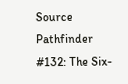Source Pathfinder #132: The Six-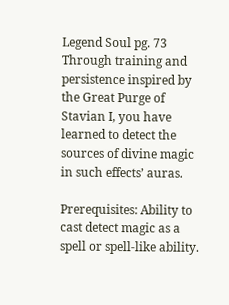Legend Soul pg. 73
Through training and persistence inspired by the Great Purge of Stavian I, you have learned to detect the sources of divine magic in such effects’ auras.

Prerequisites: Ability to cast detect magic as a spell or spell-like ability.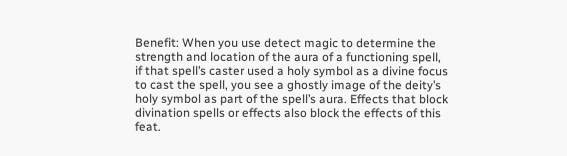Benefit: When you use detect magic to determine the strength and location of the aura of a functioning spell, if that spell’s caster used a holy symbol as a divine focus to cast the spell, you see a ghostly image of the deity’s holy symbol as part of the spell’s aura. Effects that block divination spells or effects also block the effects of this feat.